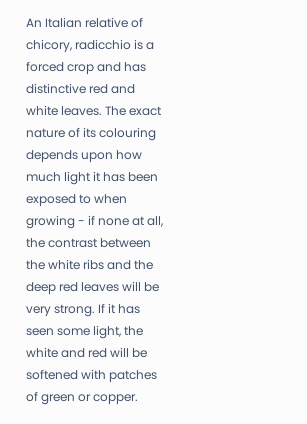An Italian relative of chicory, radicchio is a forced crop and has distinctive red and white leaves. The exact nature of its colouring depends upon how much light it has been exposed to when growing - if none at all, the contrast between the white ribs and the deep red leaves will be very strong. If it has seen some light, the white and red will be softened with patches of green or copper.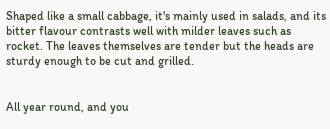Shaped like a small cabbage, it's mainly used in salads, and its bitter flavour contrasts well with milder leaves such as rocket. The leaves themselves are tender but the heads are sturdy enough to be cut and grilled.


All year round, and you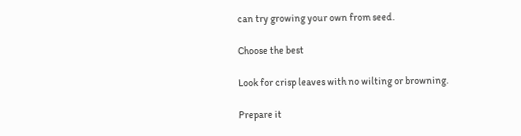can try growing your own from seed.

Choose the best

Look for crisp leaves with no wilting or browning.

Prepare it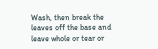Wash, then break the leaves off the base and leave whole or tear or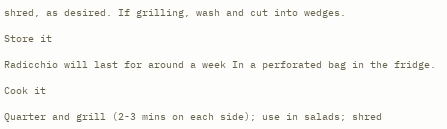shred, as desired. If grilling, wash and cut into wedges.

Store it

Radicchio will last for around a week In a perforated bag in the fridge.

Cook it

Quarter and grill (2-3 mins on each side); use in salads; shred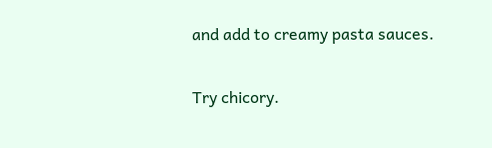and add to creamy pasta sauces.


Try chicory.